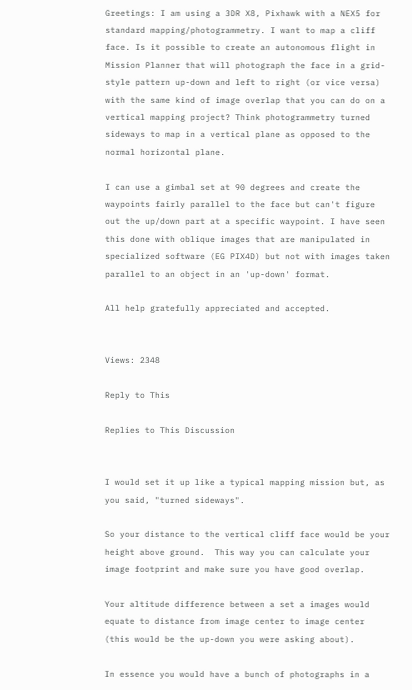Greetings: I am using a 3DR X8, Pixhawk with a NEX5 for standard mapping/photogrammetry. I want to map a cliff face. Is it possible to create an autonomous flight in Mission Planner that will photograph the face in a grid-style pattern up-down and left to right (or vice versa) with the same kind of image overlap that you can do on a vertical mapping project? Think photogrammetry turned sideways to map in a vertical plane as opposed to the normal horizontal plane.

I can use a gimbal set at 90 degrees and create the waypoints fairly parallel to the face but can't figure out the up/down part at a specific waypoint. I have seen this done with oblique images that are manipulated in specialized software (EG PIX4D) but not with images taken parallel to an object in an 'up-down' format.

All help gratefully appreciated and accepted.


Views: 2348

Reply to This

Replies to This Discussion


I would set it up like a typical mapping mission but, as you said, "turned sideways".

So your distance to the vertical cliff face would be your height above ground.  This way you can calculate your image footprint and make sure you have good overlap.

Your altitude difference between a set a images would equate to distance from image center to image center (this would be the up-down you were asking about).

In essence you would have a bunch of photographs in a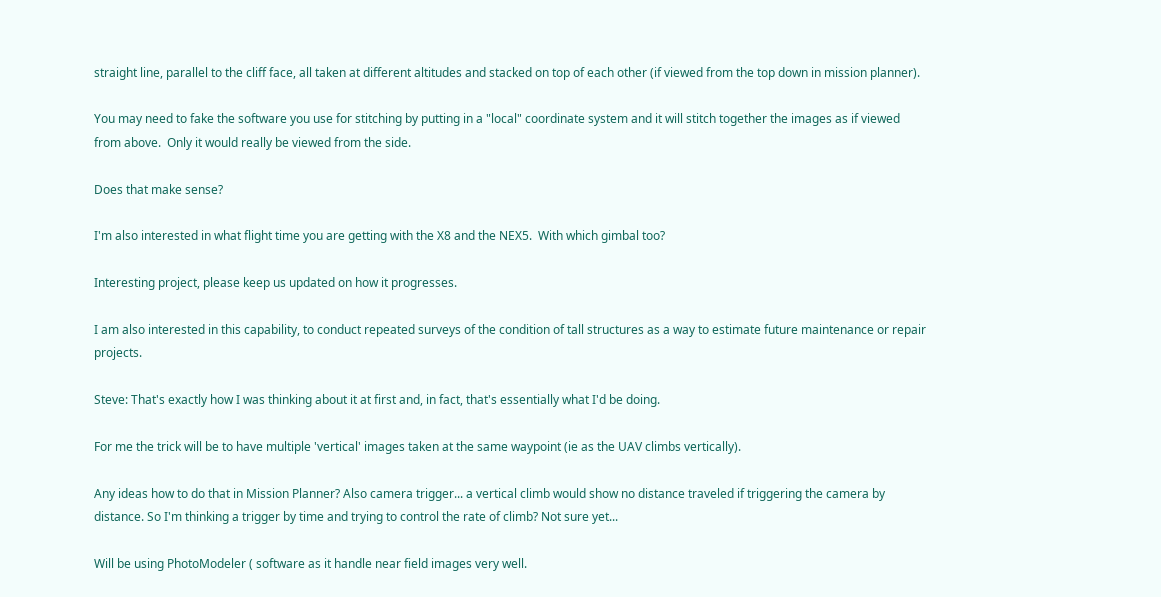straight line, parallel to the cliff face, all taken at different altitudes and stacked on top of each other (if viewed from the top down in mission planner).

You may need to fake the software you use for stitching by putting in a "local" coordinate system and it will stitch together the images as if viewed from above.  Only it would really be viewed from the side.

Does that make sense?

I'm also interested in what flight time you are getting with the X8 and the NEX5.  With which gimbal too?

Interesting project, please keep us updated on how it progresses.

I am also interested in this capability, to conduct repeated surveys of the condition of tall structures as a way to estimate future maintenance or repair projects.

Steve: That's exactly how I was thinking about it at first and, in fact, that's essentially what I'd be doing.

For me the trick will be to have multiple 'vertical' images taken at the same waypoint (ie as the UAV climbs vertically).

Any ideas how to do that in Mission Planner? Also camera trigger... a vertical climb would show no distance traveled if triggering the camera by distance. So I'm thinking a trigger by time and trying to control the rate of climb? Not sure yet...

Will be using PhotoModeler ( software as it handle near field images very well.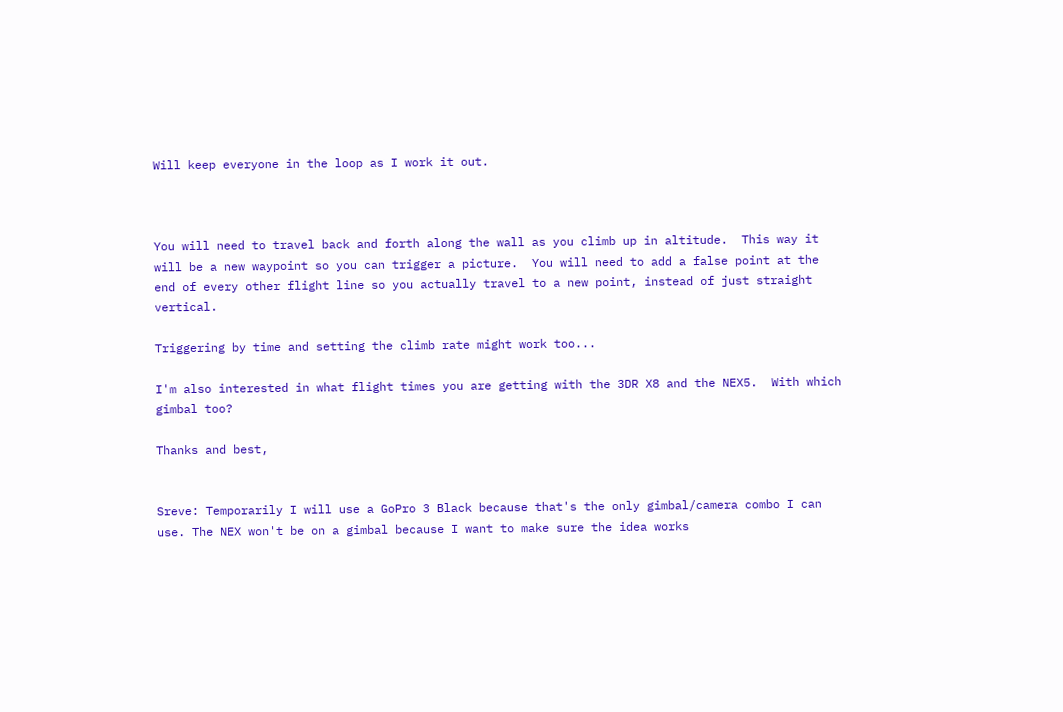Will keep everyone in the loop as I work it out.



You will need to travel back and forth along the wall as you climb up in altitude.  This way it will be a new waypoint so you can trigger a picture.  You will need to add a false point at the end of every other flight line so you actually travel to a new point, instead of just straight vertical.

Triggering by time and setting the climb rate might work too...

I'm also interested in what flight times you are getting with the 3DR X8 and the NEX5.  With which gimbal too?

Thanks and best,


Sreve: Temporarily I will use a GoPro 3 Black because that's the only gimbal/camera combo I can use. The NEX won't be on a gimbal because I want to make sure the idea works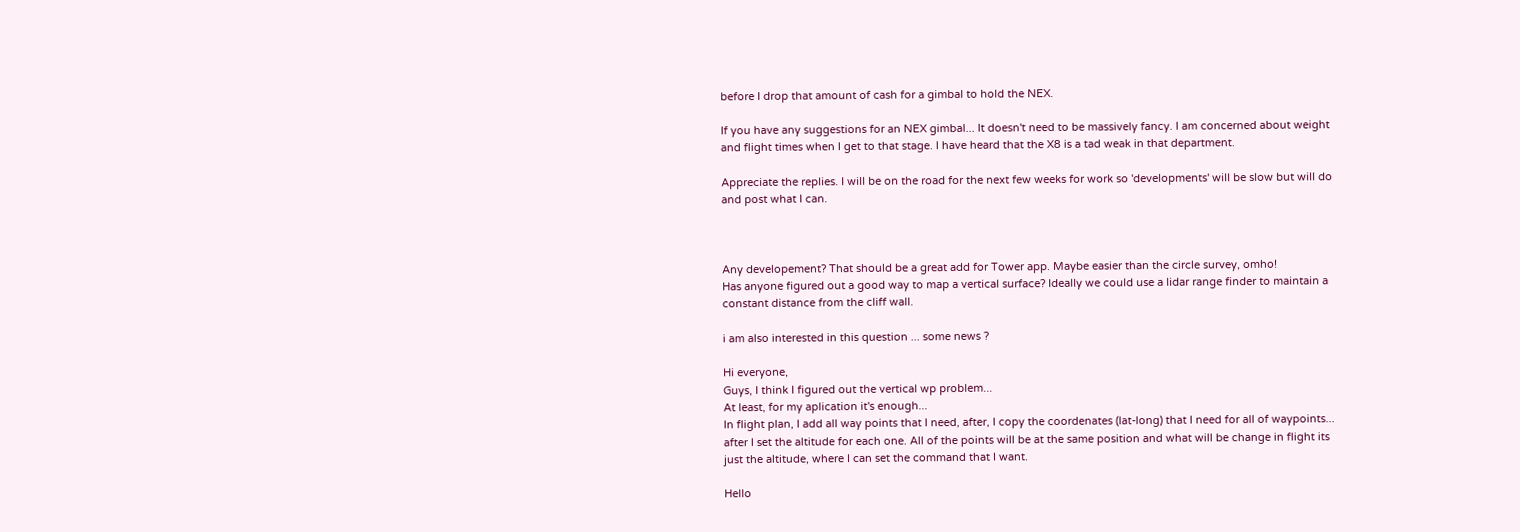before I drop that amount of cash for a gimbal to hold the NEX.

If you have any suggestions for an NEX gimbal... It doesn't need to be massively fancy. I am concerned about weight and flight times when I get to that stage. I have heard that the X8 is a tad weak in that department.

Appreciate the replies. I will be on the road for the next few weeks for work so 'developments' will be slow but will do and post what I can.



Any developement? That should be a great add for Tower app. Maybe easier than the circle survey, omho!
Has anyone figured out a good way to map a vertical surface? Ideally we could use a lidar range finder to maintain a constant distance from the cliff wall.

i am also interested in this question ... some news ?

Hi everyone,
Guys, I think I figured out the vertical wp problem...
At least, for my aplication it's enough...
In flight plan, I add all way points that I need, after, I copy the coordenates (lat-long) that I need for all of waypoints... after I set the altitude for each one. All of the points will be at the same position and what will be change in flight its just the altitude, where I can set the command that I want.

Hello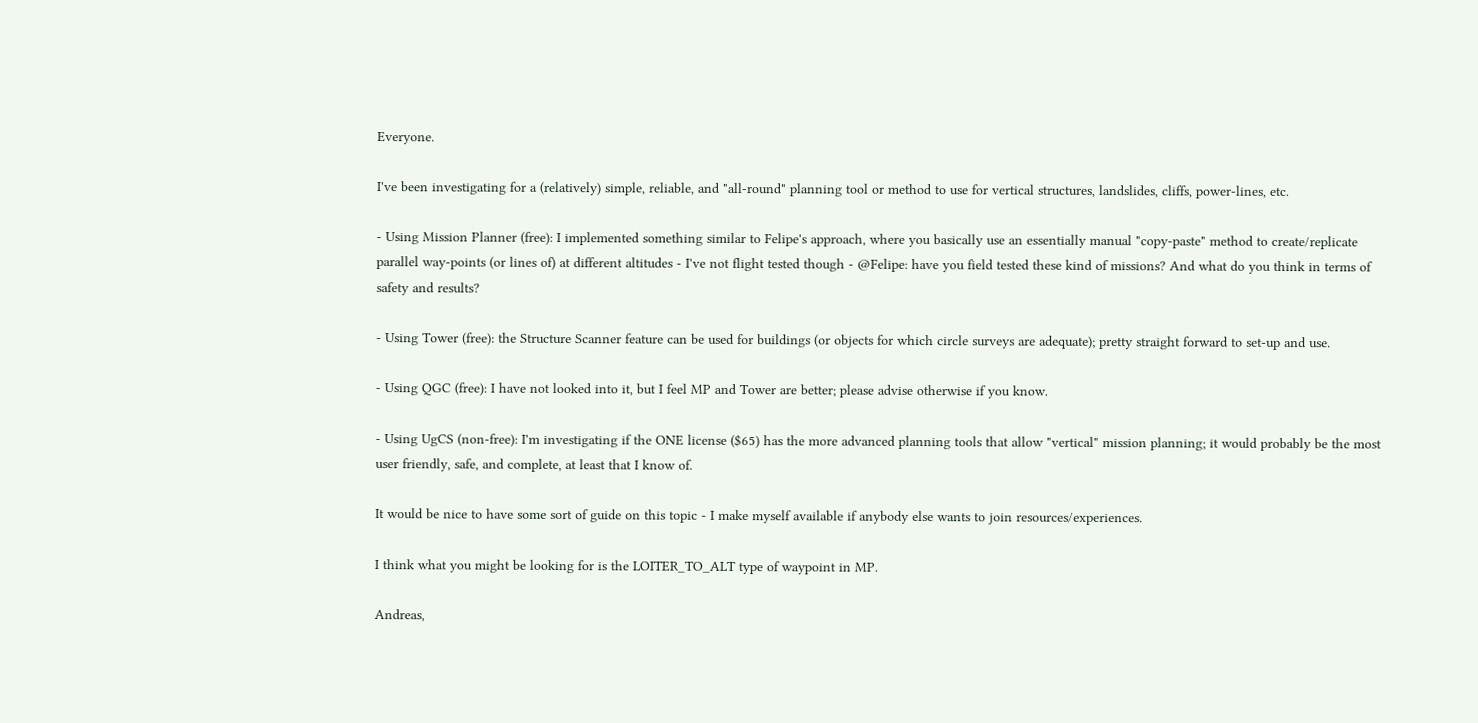Everyone.

I've been investigating for a (relatively) simple, reliable, and "all-round" planning tool or method to use for vertical structures, landslides, cliffs, power-lines, etc.

- Using Mission Planner (free): I implemented something similar to Felipe's approach, where you basically use an essentially manual "copy-paste" method to create/replicate parallel way-points (or lines of) at different altitudes - I've not flight tested though - @Felipe: have you field tested these kind of missions? And what do you think in terms of safety and results?

- Using Tower (free): the Structure Scanner feature can be used for buildings (or objects for which circle surveys are adequate); pretty straight forward to set-up and use.

- Using QGC (free): I have not looked into it, but I feel MP and Tower are better; please advise otherwise if you know.

- Using UgCS (non-free): I'm investigating if the ONE license ($65) has the more advanced planning tools that allow "vertical" mission planning; it would probably be the most user friendly, safe, and complete, at least that I know of.

It would be nice to have some sort of guide on this topic - I make myself available if anybody else wants to join resources/experiences.

I think what you might be looking for is the LOITER_TO_ALT type of waypoint in MP.

Andreas,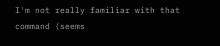I'm not really familiar with that command (seems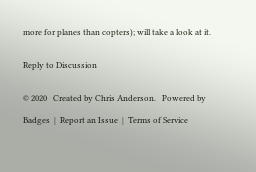more for planes than copters); will take a look at it.


Reply to Discussion


© 2020   Created by Chris Anderson.   Powered by

Badges  |  Report an Issue  |  Terms of Service